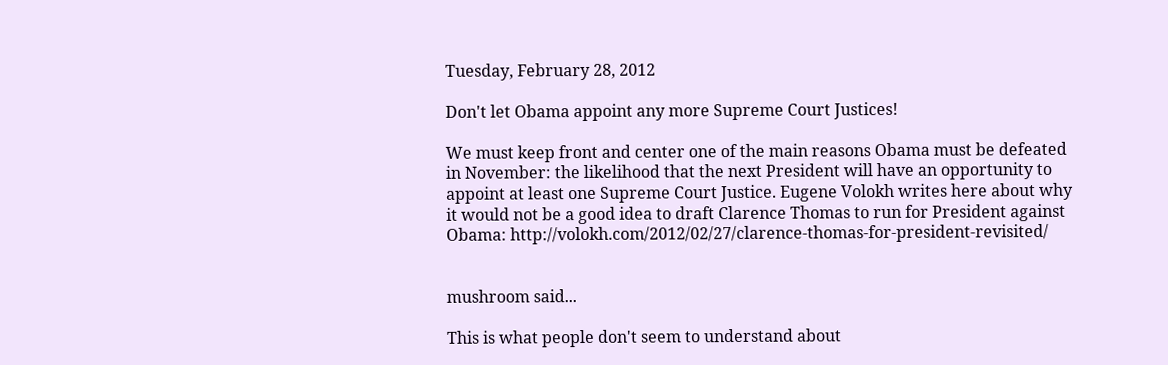Tuesday, February 28, 2012

Don't let Obama appoint any more Supreme Court Justices!

We must keep front and center one of the main reasons Obama must be defeated in November: the likelihood that the next President will have an opportunity to appoint at least one Supreme Court Justice. Eugene Volokh writes here about why it would not be a good idea to draft Clarence Thomas to run for President against Obama: http://volokh.com/2012/02/27/clarence-thomas-for-president-revisited/


mushroom said...

This is what people don't seem to understand about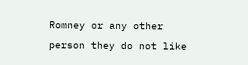Romney or any other person they do not like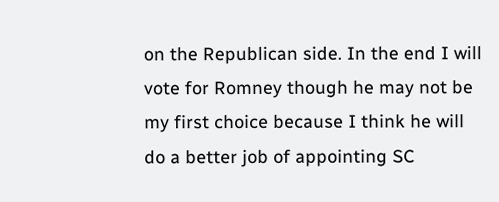on the Republican side. In the end I will vote for Romney though he may not be my first choice because I think he will do a better job of appointing SC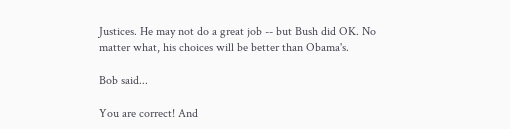Justices. He may not do a great job -- but Bush did OK. No matter what, his choices will be better than Obama's.

Bob said...

You are correct! And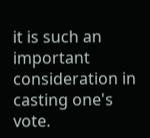it is such an important consideration in casting one's vote.